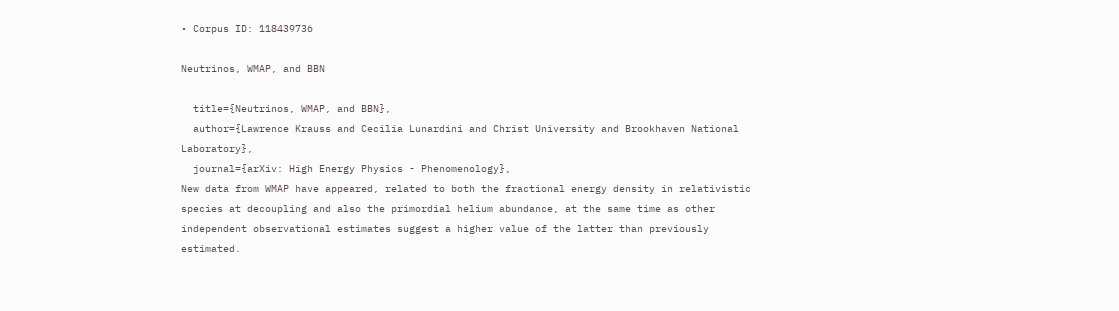• Corpus ID: 118439736

Neutrinos, WMAP, and BBN

  title={Neutrinos, WMAP, and BBN},
  author={Lawrence Krauss and Cecilia Lunardini and Christ University and Brookhaven National Laboratory},
  journal={arXiv: High Energy Physics - Phenomenology},
New data from WMAP have appeared, related to both the fractional energy density in relativistic species at decoupling and also the primordial helium abundance, at the same time as other independent observational estimates suggest a higher value of the latter than previously estimated.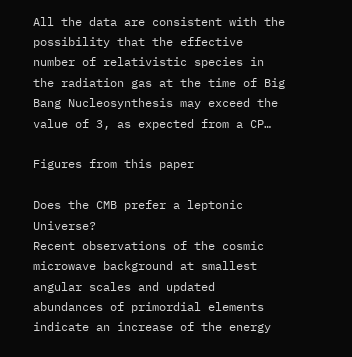All the data are consistent with the possibility that the effective number of relativistic species in the radiation gas at the time of Big Bang Nucleosynthesis may exceed the value of 3, as expected from a CP…

Figures from this paper

Does the CMB prefer a leptonic Universe?
Recent observations of the cosmic microwave background at smallest angular scales and updated abundances of primordial elements indicate an increase of the energy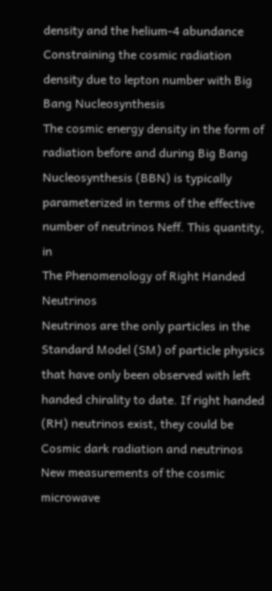density and the helium-4 abundance
Constraining the cosmic radiation density due to lepton number with Big Bang Nucleosynthesis
The cosmic energy density in the form of radiation before and during Big Bang Nucleosynthesis (BBN) is typically parameterized in terms of the effective number of neutrinos Neff. This quantity, in
The Phenomenology of Right Handed Neutrinos
Neutrinos are the only particles in the Standard Model (SM) of particle physics that have only been observed with left handed chirality to date. If right handed (RH) neutrinos exist, they could be
Cosmic dark radiation and neutrinos
New measurements of the cosmic microwave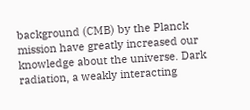background (CMB) by the Planck mission have greatly increased our knowledge about the universe. Dark radiation, a weakly interacting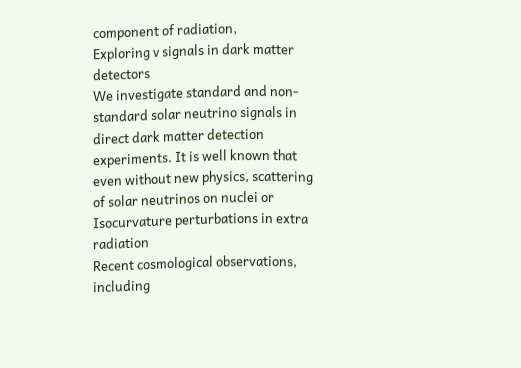component of radiation,
Exploring ν signals in dark matter detectors
We investigate standard and non-standard solar neutrino signals in direct dark matter detection experiments. It is well known that even without new physics, scattering of solar neutrinos on nuclei or
Isocurvature perturbations in extra radiation
Recent cosmological observations, including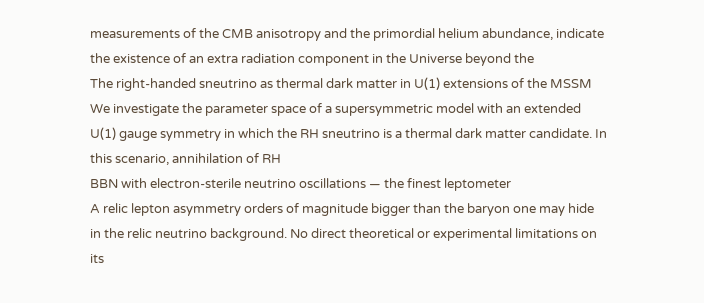measurements of the CMB anisotropy and the primordial helium abundance, indicate the existence of an extra radiation component in the Universe beyond the
The right-handed sneutrino as thermal dark matter in U(1) extensions of the MSSM
We investigate the parameter space of a supersymmetric model with an extended U(1) gauge symmetry in which the RH sneutrino is a thermal dark matter candidate. In this scenario, annihilation of RH
BBN with electron-sterile neutrino oscillations — the finest leptometer
A relic lepton asymmetry orders of magnitude bigger than the baryon one may hide in the relic neutrino background. No direct theoretical or experimental limitations on its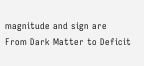magnitude and sign are
From Dark Matter to Deficit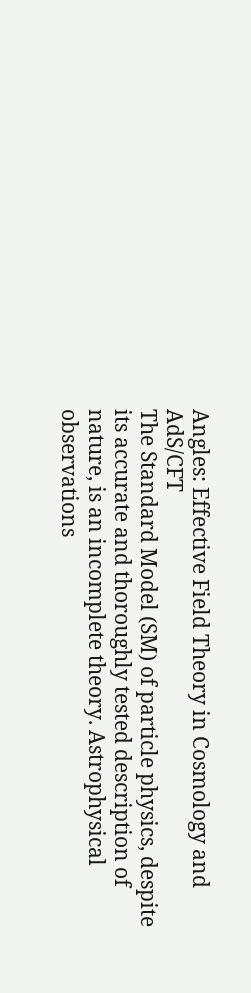Angles: Effective Field Theory in Cosmology and AdS/CFT
The Standard Model (SM) of particle physics, despite its accurate and thoroughly tested description of nature, is an incomplete theory. Astrophysical observations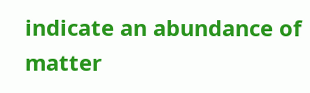indicate an abundance of matter